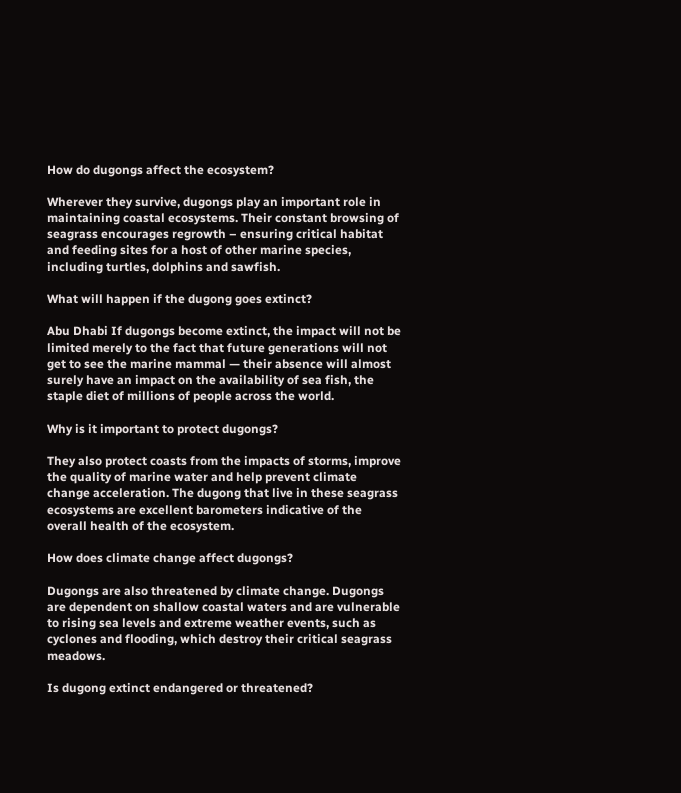How do dugongs affect the ecosystem?

Wherever they survive, dugongs play an important role in maintaining coastal ecosystems. Their constant browsing of seagrass encourages regrowth – ensuring critical habitat and feeding sites for a host of other marine species, including turtles, dolphins and sawfish.

What will happen if the dugong goes extinct?

Abu Dhabi If dugongs become extinct, the impact will not be limited merely to the fact that future generations will not get to see the marine mammal — their absence will almost surely have an impact on the availability of sea fish, the staple diet of millions of people across the world.

Why is it important to protect dugongs?

They also protect coasts from the impacts of storms, improve the quality of marine water and help prevent climate change acceleration. The dugong that live in these seagrass ecosystems are excellent barometers indicative of the overall health of the ecosystem.

How does climate change affect dugongs?

Dugongs are also threatened by climate change. Dugongs are dependent on shallow coastal waters and are vulnerable to rising sea levels and extreme weather events, such as cyclones and flooding, which destroy their critical seagrass meadows.

Is dugong extinct endangered or threatened?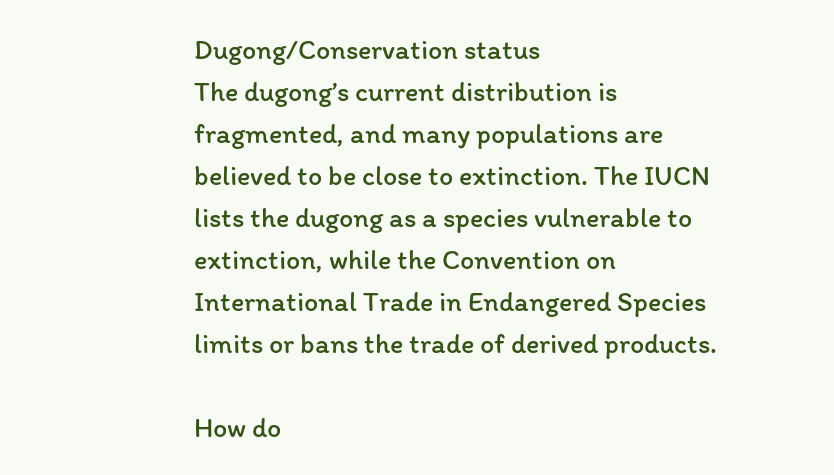Dugong/Conservation status
The dugong’s current distribution is fragmented, and many populations are believed to be close to extinction. The IUCN lists the dugong as a species vulnerable to extinction, while the Convention on International Trade in Endangered Species limits or bans the trade of derived products.

How do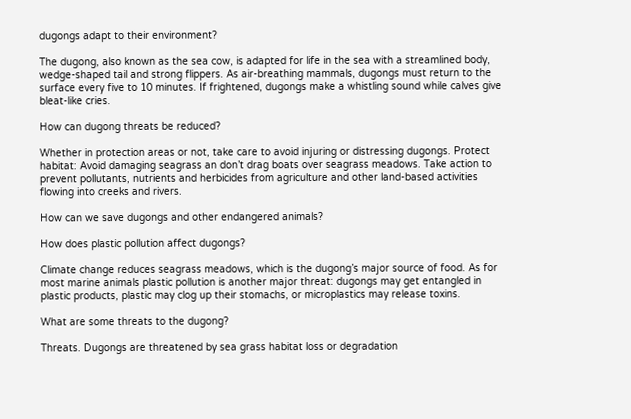dugongs adapt to their environment?

The dugong, also known as the sea cow, is adapted for life in the sea with a streamlined body, wedge-shaped tail and strong flippers. As air-breathing mammals, dugongs must return to the surface every five to 10 minutes. If frightened, dugongs make a whistling sound while calves give bleat-like cries.

How can dugong threats be reduced?

Whether in protection areas or not, take care to avoid injuring or distressing dugongs. Protect habitat: Avoid damaging seagrass an don’t drag boats over seagrass meadows. Take action to prevent pollutants, nutrients and herbicides from agriculture and other land-based activities flowing into creeks and rivers.

How can we save dugongs and other endangered animals?

How does plastic pollution affect dugongs?

Climate change reduces seagrass meadows, which is the dugong’s major source of food. As for most marine animals plastic pollution is another major threat: dugongs may get entangled in plastic products, plastic may clog up their stomachs, or microplastics may release toxins.

What are some threats to the dugong?

Threats. Dugongs are threatened by sea grass habitat loss or degradation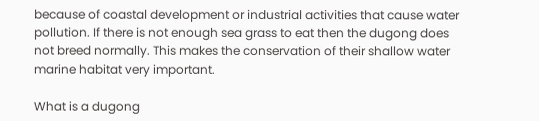because of coastal development or industrial activities that cause water pollution. If there is not enough sea grass to eat then the dugong does not breed normally. This makes the conservation of their shallow water marine habitat very important.

What is a dugong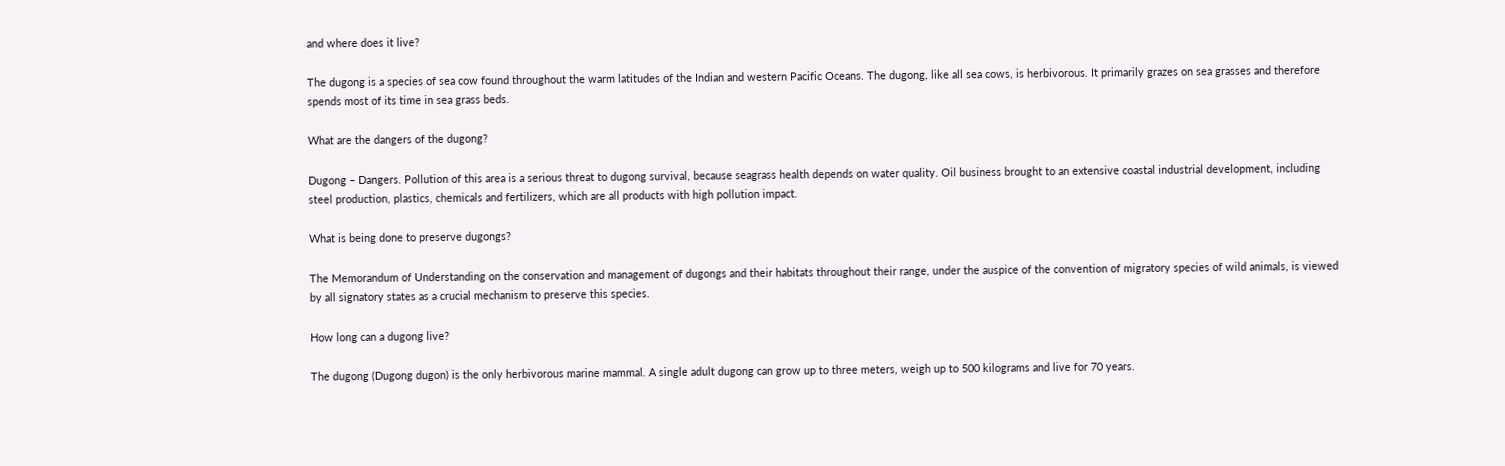and where does it live?

The dugong is a species of sea cow found throughout the warm latitudes of the Indian and western Pacific Oceans. The dugong, like all sea cows, is herbivorous. It primarily grazes on sea grasses and therefore spends most of its time in sea grass beds.

What are the dangers of the dugong?

Dugong – Dangers. Pollution of this area is a serious threat to dugong survival, because seagrass health depends on water quality. Oil business brought to an extensive coastal industrial development, including steel production, plastics, chemicals and fertilizers, which are all products with high pollution impact.

What is being done to preserve dugongs?

The Memorandum of Understanding on the conservation and management of dugongs and their habitats throughout their range, under the auspice of the convention of migratory species of wild animals, is viewed by all signatory states as a crucial mechanism to preserve this species.

How long can a dugong live?

The dugong (Dugong dugon) is the only herbivorous marine mammal. A single adult dugong can grow up to three meters, weigh up to 500 kilograms and live for 70 years.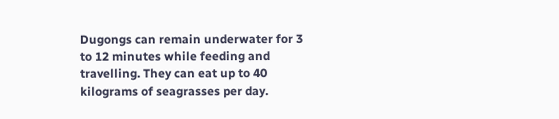Dugongs can remain underwater for 3 to 12 minutes while feeding and travelling. They can eat up to 40 kilograms of seagrasses per day.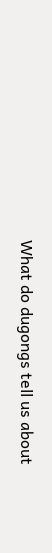What do dugongs tell us about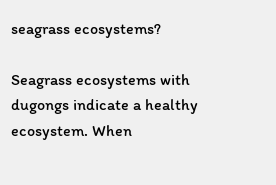seagrass ecosystems?

Seagrass ecosystems with dugongs indicate a healthy ecosystem. When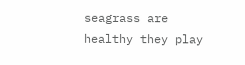seagrass are healthy they play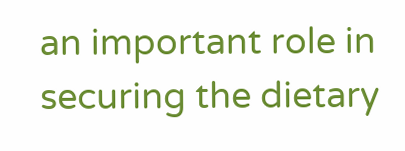an important role in securing the dietary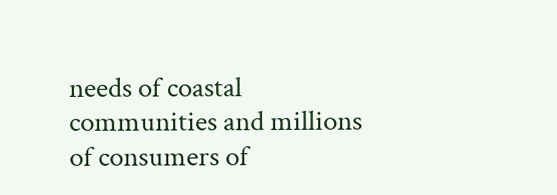needs of coastal communities and millions of consumers of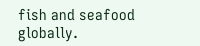fish and seafood globally.